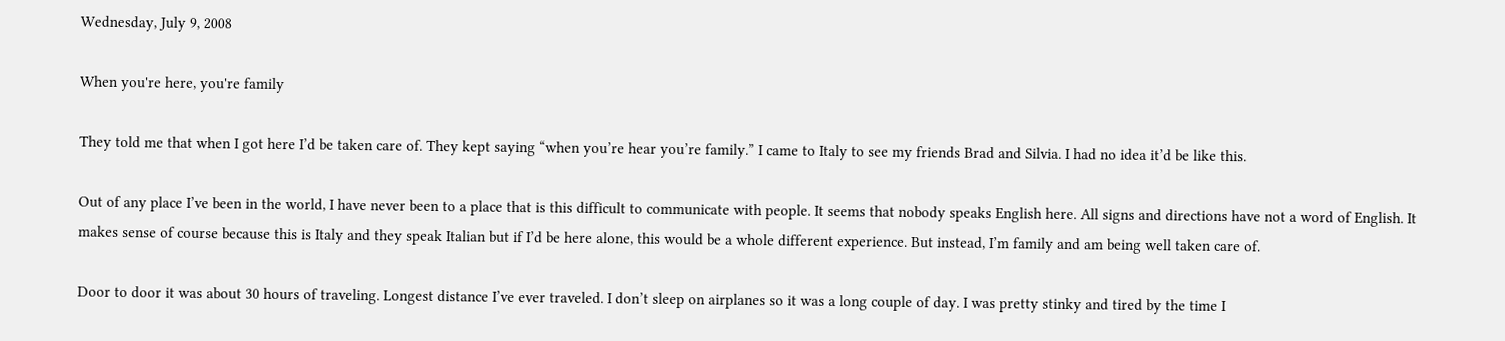Wednesday, July 9, 2008

When you're here, you're family

They told me that when I got here I’d be taken care of. They kept saying “when you’re hear you’re family.” I came to Italy to see my friends Brad and Silvia. I had no idea it’d be like this.

Out of any place I’ve been in the world, I have never been to a place that is this difficult to communicate with people. It seems that nobody speaks English here. All signs and directions have not a word of English. It makes sense of course because this is Italy and they speak Italian but if I’d be here alone, this would be a whole different experience. But instead, I’m family and am being well taken care of.

Door to door it was about 30 hours of traveling. Longest distance I’ve ever traveled. I don’t sleep on airplanes so it was a long couple of day. I was pretty stinky and tired by the time I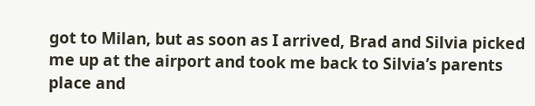got to Milan, but as soon as I arrived, Brad and Silvia picked me up at the airport and took me back to Silvia’s parents place and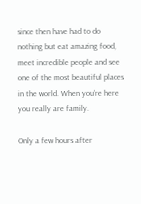since then have had to do nothing but eat amazing food, meet incredible people and see one of the most beautiful places in the world. When you’re here you really are family.

Only a few hours after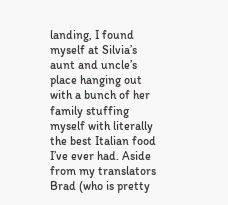landing, I found myself at Silvia’s aunt and uncle’s place hanging out with a bunch of her family stuffing myself with literally the best Italian food I’ve ever had. Aside from my translators Brad (who is pretty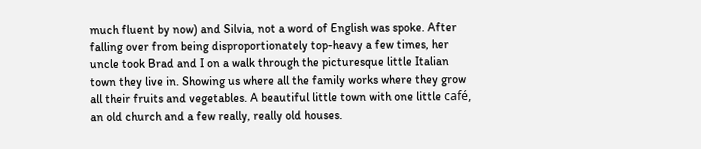much fluent by now) and Silvia, not a word of English was spoke. After falling over from being disproportionately top-heavy a few times, her uncle took Brad and I on a walk through the picturesque little Italian town they live in. Showing us where all the family works where they grow all their fruits and vegetables. A beautiful little town with one little café, an old church and a few really, really old houses.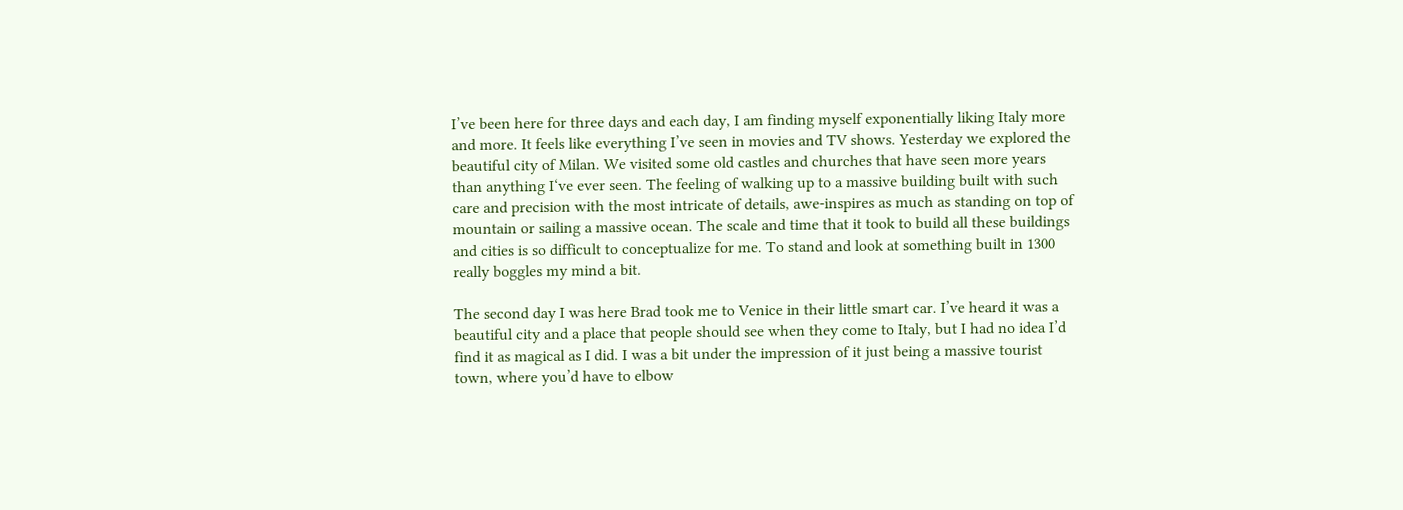I’ve been here for three days and each day, I am finding myself exponentially liking Italy more and more. It feels like everything I’ve seen in movies and TV shows. Yesterday we explored the beautiful city of Milan. We visited some old castles and churches that have seen more years than anything I‘ve ever seen. The feeling of walking up to a massive building built with such care and precision with the most intricate of details, awe-inspires as much as standing on top of mountain or sailing a massive ocean. The scale and time that it took to build all these buildings and cities is so difficult to conceptualize for me. To stand and look at something built in 1300 really boggles my mind a bit.

The second day I was here Brad took me to Venice in their little smart car. I’ve heard it was a beautiful city and a place that people should see when they come to Italy, but I had no idea I’d find it as magical as I did. I was a bit under the impression of it just being a massive tourist town, where you’d have to elbow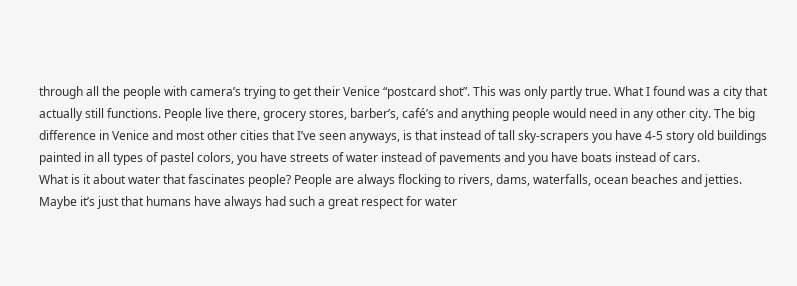through all the people with camera’s trying to get their Venice “postcard shot”. This was only partly true. What I found was a city that actually still functions. People live there, grocery stores, barber’s, café’s and anything people would need in any other city. The big difference in Venice and most other cities that I’ve seen anyways, is that instead of tall sky-scrapers you have 4-5 story old buildings painted in all types of pastel colors, you have streets of water instead of pavements and you have boats instead of cars.
What is it about water that fascinates people? People are always flocking to rivers, dams, waterfalls, ocean beaches and jetties. Maybe it’s just that humans have always had such a great respect for water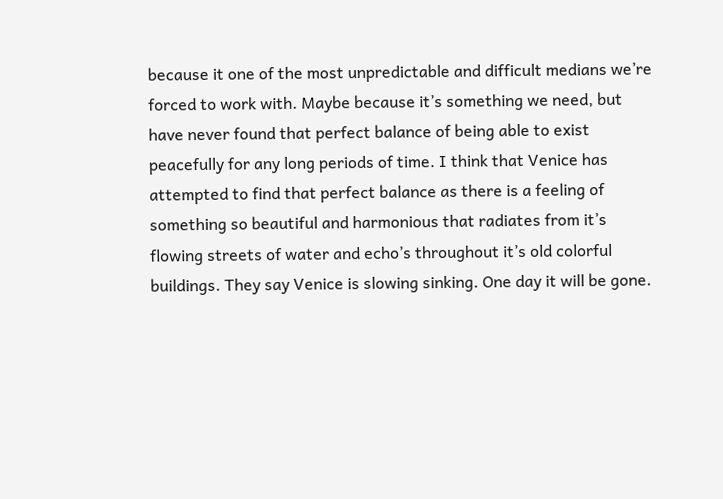because it one of the most unpredictable and difficult medians we’re forced to work with. Maybe because it’s something we need, but have never found that perfect balance of being able to exist peacefully for any long periods of time. I think that Venice has attempted to find that perfect balance as there is a feeling of something so beautiful and harmonious that radiates from it’s flowing streets of water and echo’s throughout it’s old colorful buildings. They say Venice is slowing sinking. One day it will be gone.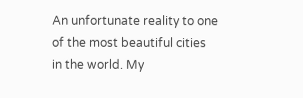An unfortunate reality to one of the most beautiful cities in the world. My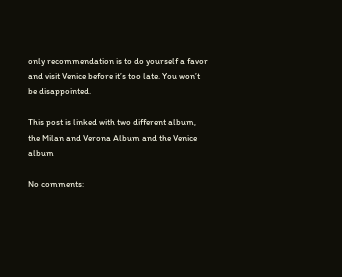only recommendation is to do yourself a favor and visit Venice before it’s too late. You won’t be disappointed.

This post is linked with two different album, the Milan and Verona Album and the Venice album

No comments: